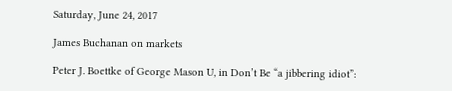Saturday, June 24, 2017

James Buchanan on markets

Peter J. Boettke of George Mason U, in Don’t Be “a jibbering idiot”: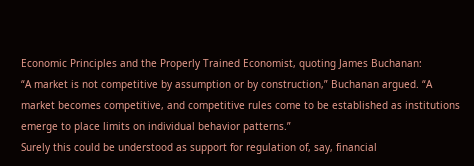Economic Principles and the Properly Trained Economist, quoting James Buchanan:
“A market is not competitive by assumption or by construction,” Buchanan argued. “A market becomes competitive, and competitive rules come to be established as institutions emerge to place limits on individual behavior patterns.”
Surely this could be understood as support for regulation of, say, financial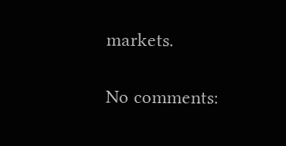markets.

No comments: